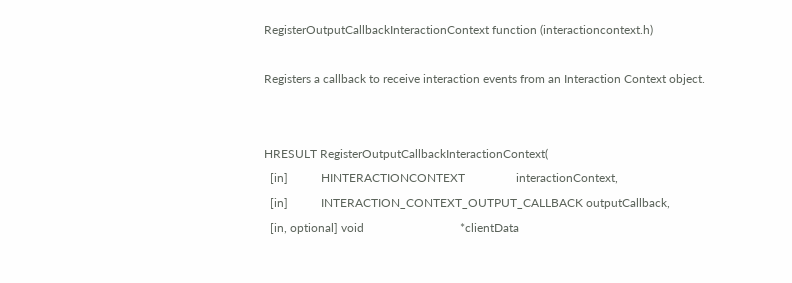RegisterOutputCallbackInteractionContext function (interactioncontext.h)

Registers a callback to receive interaction events from an Interaction Context object.


HRESULT RegisterOutputCallbackInteractionContext(
  [in]           HINTERACTIONCONTEXT                 interactionContext,
  [in]           INTERACTION_CONTEXT_OUTPUT_CALLBACK outputCallback,
  [in, optional] void                                *clientData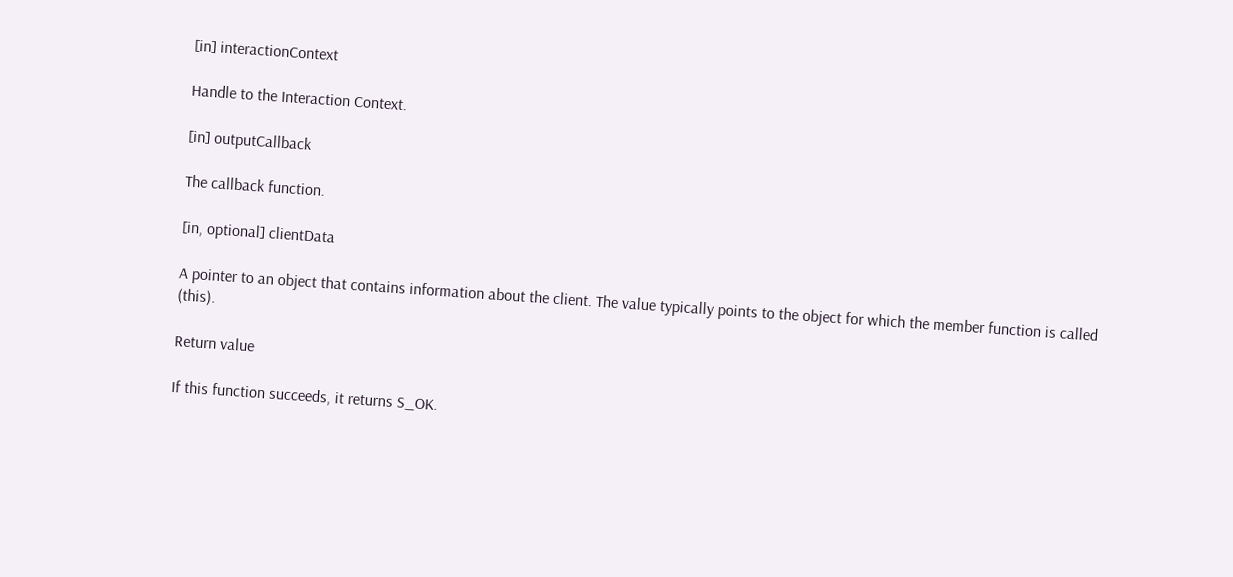[in] interactionContext

Handle to the Interaction Context.

[in] outputCallback

The callback function.

[in, optional] clientData

A pointer to an object that contains information about the client. The value typically points to the object for which the member function is called (this).

Return value

If this function succeeds, it returns S_OK.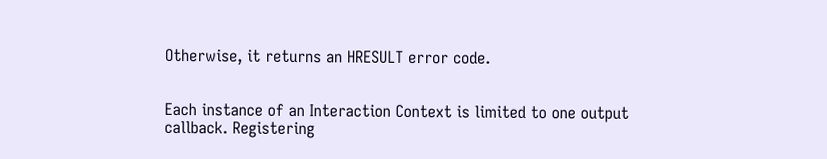Otherwise, it returns an HRESULT error code.


Each instance of an Interaction Context is limited to one output callback. Registering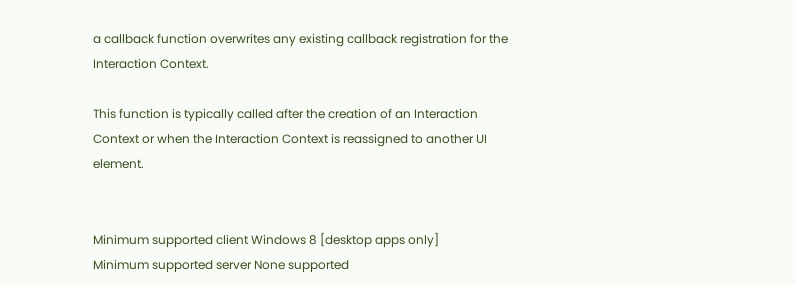a callback function overwrites any existing callback registration for the Interaction Context.

This function is typically called after the creation of an Interaction Context or when the Interaction Context is reassigned to another UI element.


Minimum supported client Windows 8 [desktop apps only]
Minimum supported server None supported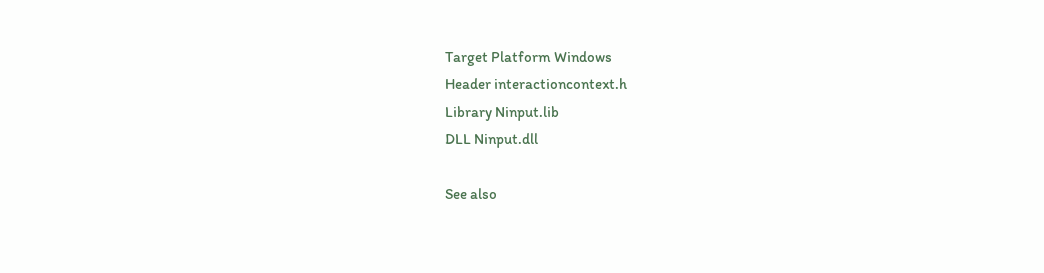Target Platform Windows
Header interactioncontext.h
Library Ninput.lib
DLL Ninput.dll

See also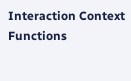Interaction Context Functions